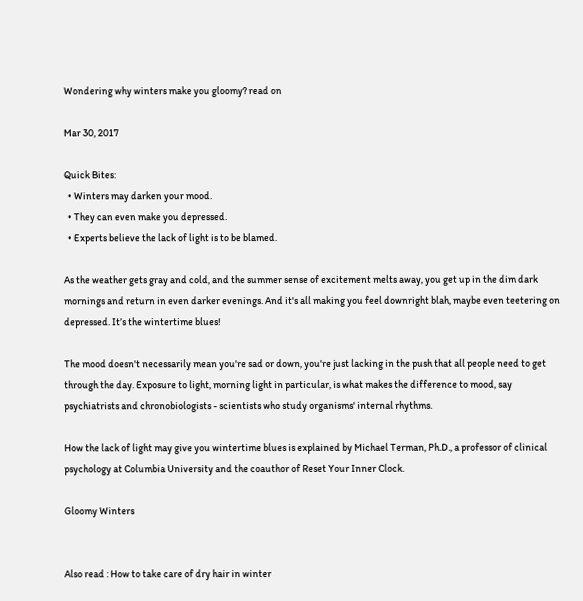Wondering why winters make you gloomy? read on

Mar 30, 2017

Quick Bites:
  • Winters may darken your mood.
  • They can even make you depressed.
  • Experts believe the lack of light is to be blamed.

As the weather gets gray and cold, and the summer sense of excitement melts away, you get up in the dim dark mornings and return in even darker evenings. And it's all making you feel downright blah, maybe even teetering on depressed. It’s the wintertime blues!

The mood doesn't necessarily mean you're sad or down, you're just lacking in the push that all people need to get through the day. Exposure to light, morning light in particular, is what makes the difference to mood, say psychiatrists and chronobiologists - scientists who study organisms' internal rhythms.

How the lack of light may give you wintertime blues is explained by Michael Terman, Ph.D., a professor of clinical psychology at Columbia University and the coauthor of Reset Your Inner Clock.

Gloomy Winters


Also read : How to take care of dry hair in winter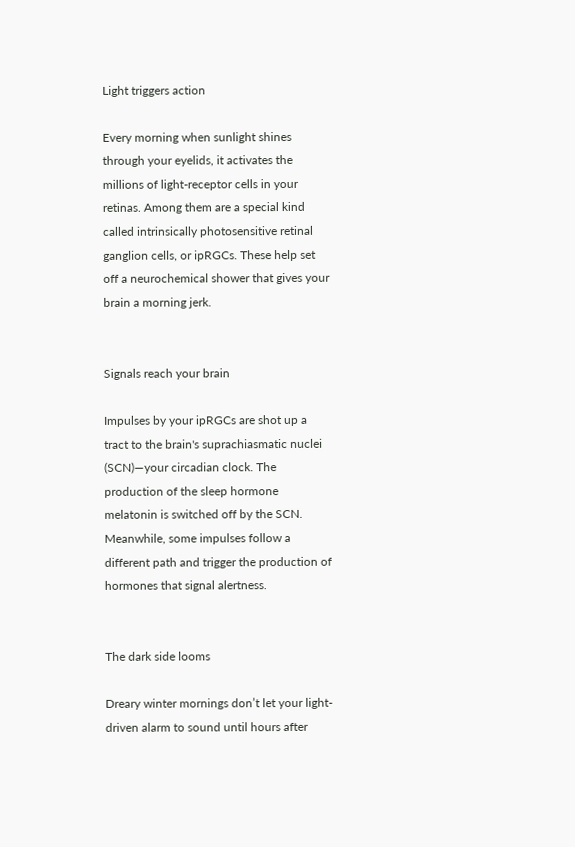Light triggers action

Every morning when sunlight shines through your eyelids, it activates the millions of light-receptor cells in your retinas. Among them are a special kind called intrinsically photosensitive retinal ganglion cells, or ipRGCs. These help set off a neurochemical shower that gives your brain a morning jerk.


Signals reach your brain

Impulses by your ipRGCs are shot up a tract to the brain's suprachiasmatic nuclei (SCN)—your circadian clock. The production of the sleep hormone melatonin is switched off by the SCN. Meanwhile, some impulses follow a different path and trigger the production of hormones that signal alertness.


The dark side looms

Dreary winter mornings don’t let your light-driven alarm to sound until hours after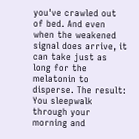you've crawled out of bed. And even when the weakened signal does arrive, it can take just as long for the melatonin to disperse. The result: You sleepwalk through your morning and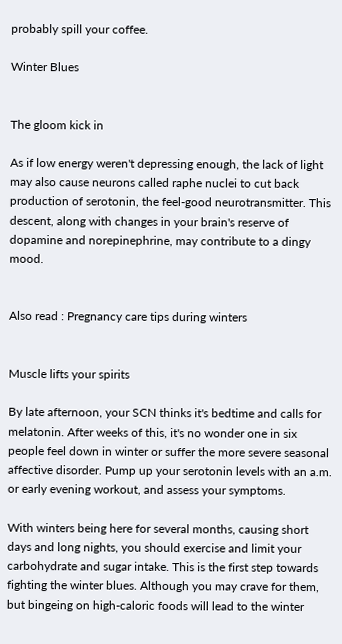probably spill your coffee.

Winter Blues


The gloom kick in

As if low energy weren't depressing enough, the lack of light may also cause neurons called raphe nuclei to cut back production of serotonin, the feel-good neurotransmitter. This descent, along with changes in your brain's reserve of dopamine and norepinephrine, may contribute to a dingy mood.


Also read : Pregnancy care tips during winters


Muscle lifts your spirits

By late afternoon, your SCN thinks it's bedtime and calls for melatonin. After weeks of this, it's no wonder one in six people feel down in winter or suffer the more severe seasonal affective disorder. Pump up your serotonin levels with an a.m. or early evening workout, and assess your symptoms.

With winters being here for several months, causing short days and long nights, you should exercise and limit your carbohydrate and sugar intake. This is the first step towards fighting the winter blues. Although you may crave for them, but bingeing on high-caloric foods will lead to the winter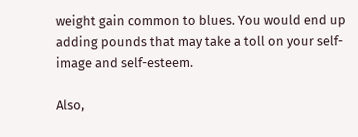weight gain common to blues. You would end up adding pounds that may take a toll on your self-image and self-esteem.

Also,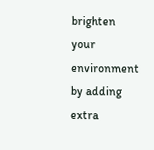brighten your environment by adding extra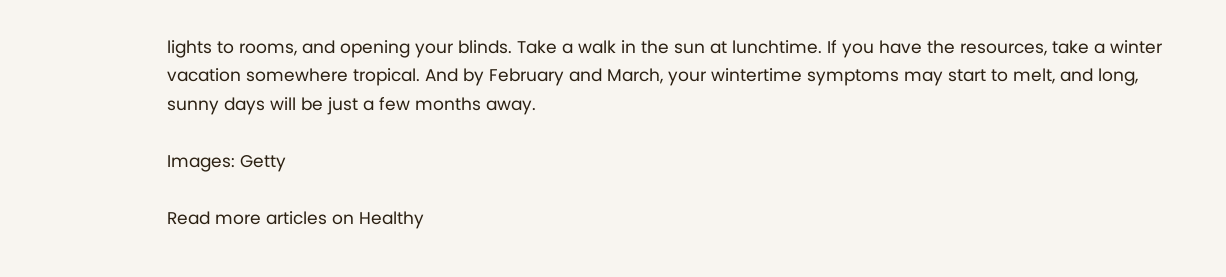lights to rooms, and opening your blinds. Take a walk in the sun at lunchtime. If you have the resources, take a winter vacation somewhere tropical. And by February and March, your wintertime symptoms may start to melt, and long, sunny days will be just a few months away.

Images: Getty

Read more articles on Healthy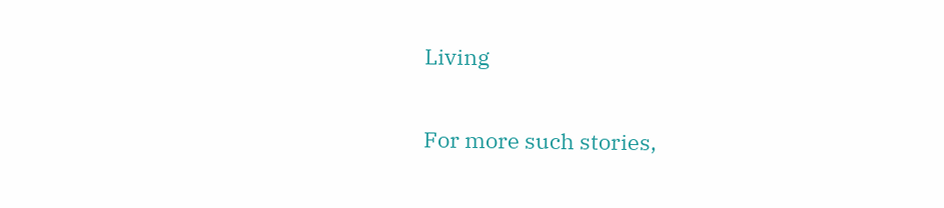Living

For more such stories,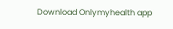Download Onlymyhealth app